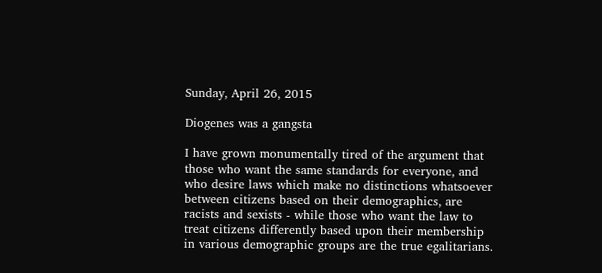Sunday, April 26, 2015

Diogenes was a gangsta

I have grown monumentally tired of the argument that those who want the same standards for everyone, and who desire laws which make no distinctions whatsoever between citizens based on their demographics, are racists and sexists - while those who want the law to treat citizens differently based upon their membership in various demographic groups are the true egalitarians.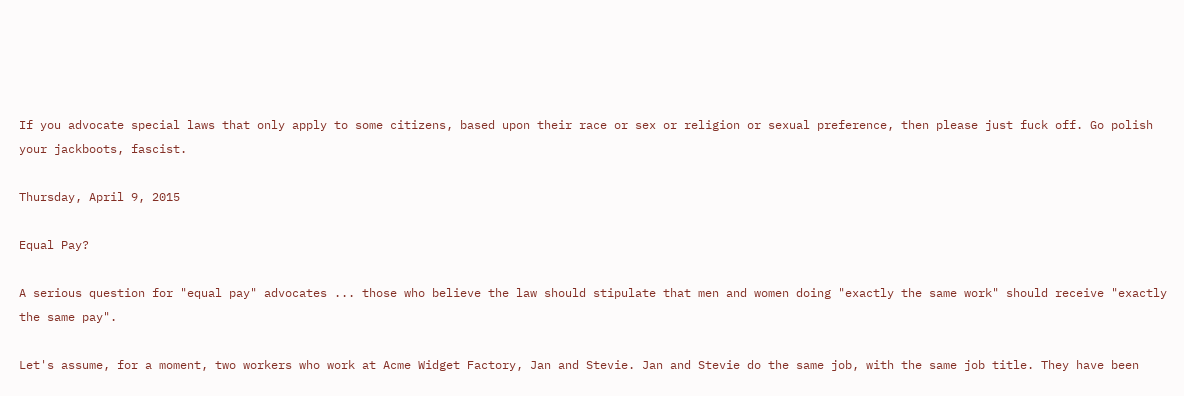If you advocate special laws that only apply to some citizens, based upon their race or sex or religion or sexual preference, then please just fuck off. Go polish your jackboots, fascist.

Thursday, April 9, 2015

Equal Pay?

A serious question for "equal pay" advocates ... those who believe the law should stipulate that men and women doing "exactly the same work" should receive "exactly the same pay".

Let's assume, for a moment, two workers who work at Acme Widget Factory, Jan and Stevie. Jan and Stevie do the same job, with the same job title. They have been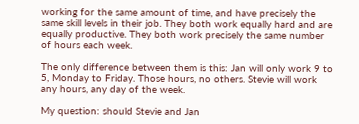working for the same amount of time, and have precisely the same skill levels in their job. They both work equally hard and are equally productive. They both work precisely the same number of hours each week.

The only difference between them is this: Jan will only work 9 to 5, Monday to Friday. Those hours, no others. Stevie will work any hours, any day of the week.

My question: should Stevie and Jan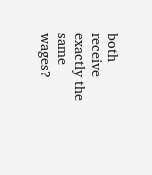both receive exactly the same wages?